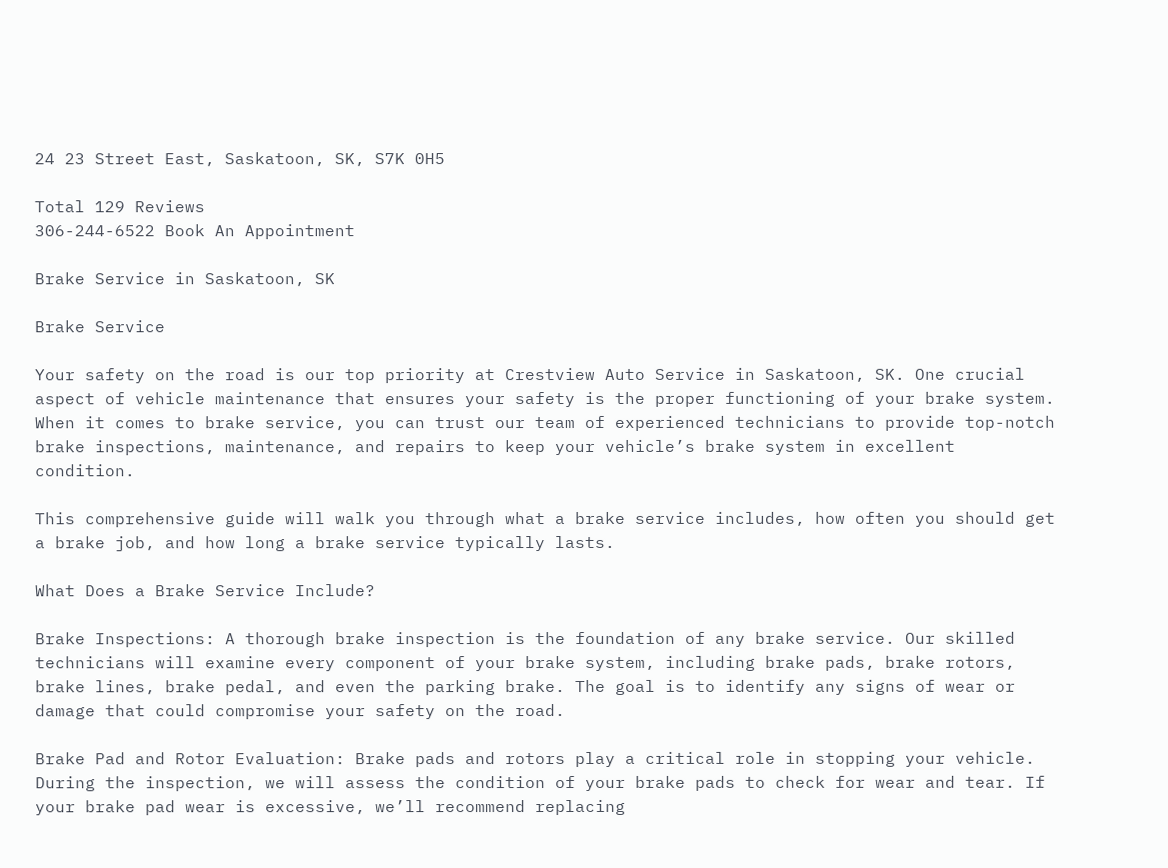24 23 Street East, Saskatoon, SK, S7K 0H5

Total 129 Reviews
306-244-6522 Book An Appointment

Brake Service in Saskatoon, SK

Brake Service

Your safety on the road is our top priority at Crestview Auto Service in Saskatoon, SK. One crucial aspect of vehicle maintenance that ensures your safety is the proper functioning of your brake system. When it comes to brake service, you can trust our team of experienced technicians to provide top-notch brake inspections, maintenance, and repairs to keep your vehicle’s brake system in excellent condition.

This comprehensive guide will walk you through what a brake service includes, how often you should get a brake job, and how long a brake service typically lasts.

What Does a Brake Service Include?

Brake Inspections: A thorough brake inspection is the foundation of any brake service. Our skilled technicians will examine every component of your brake system, including brake pads, brake rotors, brake lines, brake pedal, and even the parking brake. The goal is to identify any signs of wear or damage that could compromise your safety on the road.

Brake Pad and Rotor Evaluation: Brake pads and rotors play a critical role in stopping your vehicle. During the inspection, we will assess the condition of your brake pads to check for wear and tear. If your brake pad wear is excessive, we’ll recommend replacing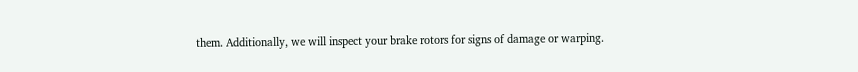them. Additionally, we will inspect your brake rotors for signs of damage or warping.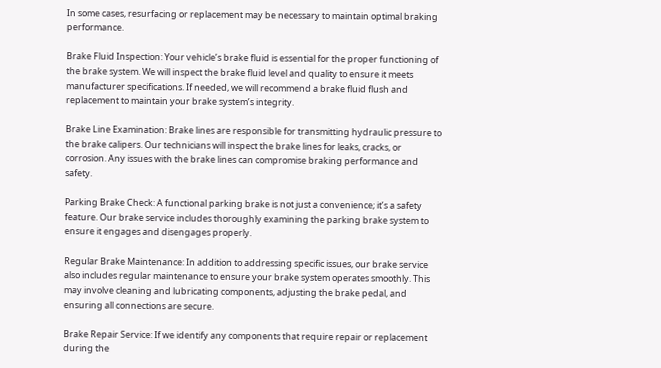In some cases, resurfacing or replacement may be necessary to maintain optimal braking performance.

Brake Fluid Inspection: Your vehicle’s brake fluid is essential for the proper functioning of the brake system. We will inspect the brake fluid level and quality to ensure it meets manufacturer specifications. If needed, we will recommend a brake fluid flush and replacement to maintain your brake system’s integrity.

Brake Line Examination: Brake lines are responsible for transmitting hydraulic pressure to the brake calipers. Our technicians will inspect the brake lines for leaks, cracks, or corrosion. Any issues with the brake lines can compromise braking performance and safety.

Parking Brake Check: A functional parking brake is not just a convenience; it’s a safety feature. Our brake service includes thoroughly examining the parking brake system to ensure it engages and disengages properly.

Regular Brake Maintenance: In addition to addressing specific issues, our brake service also includes regular maintenance to ensure your brake system operates smoothly. This may involve cleaning and lubricating components, adjusting the brake pedal, and ensuring all connections are secure.

Brake Repair Service: If we identify any components that require repair or replacement during the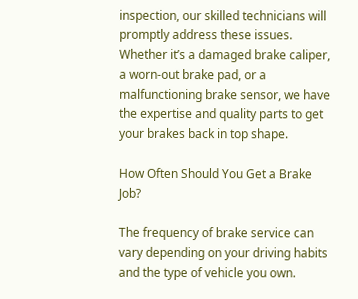inspection, our skilled technicians will promptly address these issues. Whether it’s a damaged brake caliper, a worn-out brake pad, or a malfunctioning brake sensor, we have the expertise and quality parts to get your brakes back in top shape.

How Often Should You Get a Brake Job?

The frequency of brake service can vary depending on your driving habits and the type of vehicle you own.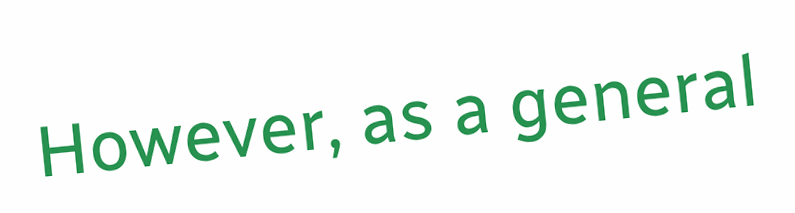However, as a general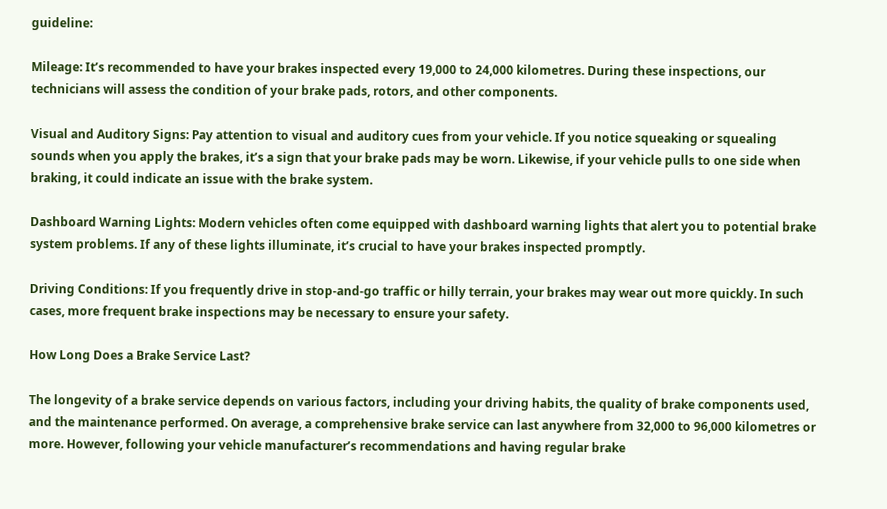guideline:

Mileage: It’s recommended to have your brakes inspected every 19,000 to 24,000 kilometres. During these inspections, our technicians will assess the condition of your brake pads, rotors, and other components.

Visual and Auditory Signs: Pay attention to visual and auditory cues from your vehicle. If you notice squeaking or squealing sounds when you apply the brakes, it’s a sign that your brake pads may be worn. Likewise, if your vehicle pulls to one side when braking, it could indicate an issue with the brake system.

Dashboard Warning Lights: Modern vehicles often come equipped with dashboard warning lights that alert you to potential brake system problems. If any of these lights illuminate, it’s crucial to have your brakes inspected promptly.

Driving Conditions: If you frequently drive in stop-and-go traffic or hilly terrain, your brakes may wear out more quickly. In such cases, more frequent brake inspections may be necessary to ensure your safety.

How Long Does a Brake Service Last?

The longevity of a brake service depends on various factors, including your driving habits, the quality of brake components used, and the maintenance performed. On average, a comprehensive brake service can last anywhere from 32,000 to 96,000 kilometres or more. However, following your vehicle manufacturer’s recommendations and having regular brake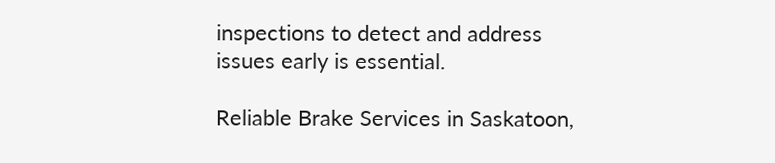inspections to detect and address issues early is essential.

Reliable Brake Services in Saskatoon,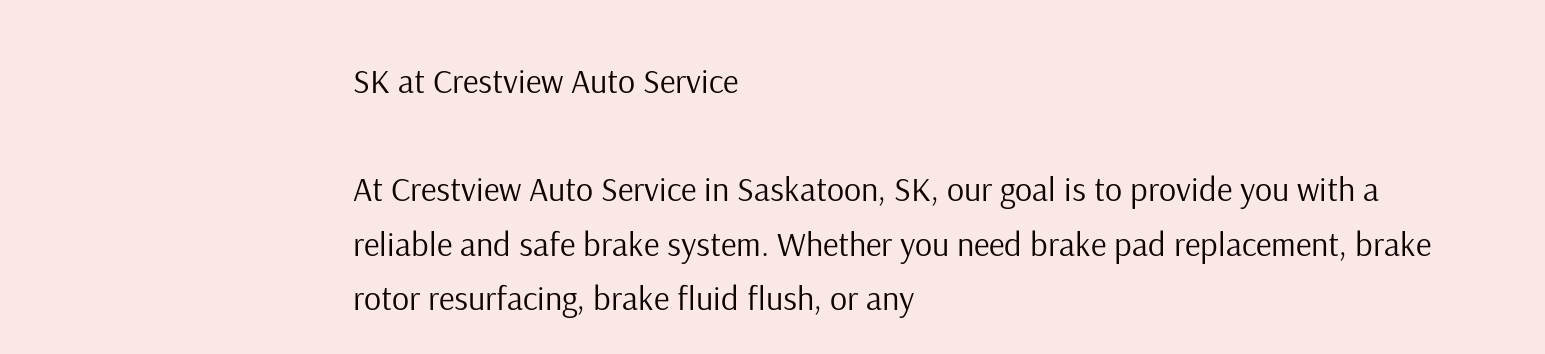SK at Crestview Auto Service

At Crestview Auto Service in Saskatoon, SK, our goal is to provide you with a reliable and safe brake system. Whether you need brake pad replacement, brake rotor resurfacing, brake fluid flush, or any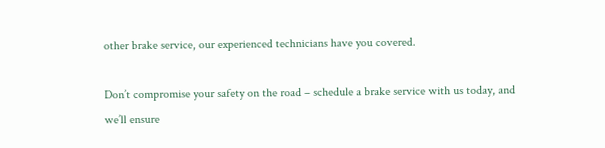other brake service, our experienced technicians have you covered.

Don’t compromise your safety on the road – schedule a brake service with us today, and we’ll ensure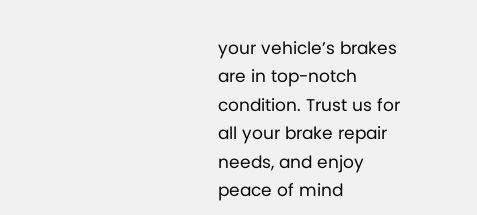your vehicle’s brakes are in top-notch condition. Trust us for all your brake repair needs, and enjoy peace of mind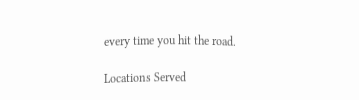every time you hit the road.

Locations Served